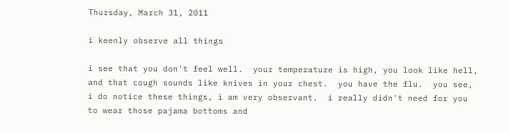Thursday, March 31, 2011

i keenly observe all things

i see that you don't feel well.  your temperature is high, you look like hell, and that cough sounds like knives in your chest.  you have the flu.  you see, i do notice these things, i am very observant.  i really didn't need for you to wear those pajama bottoms and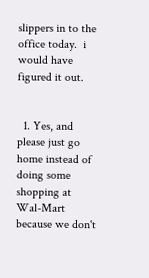slippers in to the office today.  i would have figured it out.


  1. Yes, and please just go home instead of doing some shopping at Wal-Mart because we don't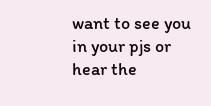want to see you in your pjs or hear the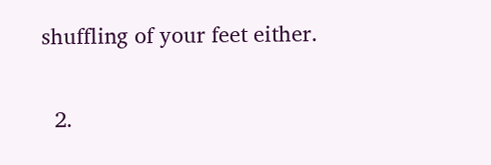shuffling of your feet either.

  2.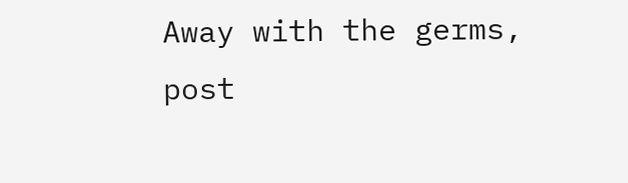Away with the germs, post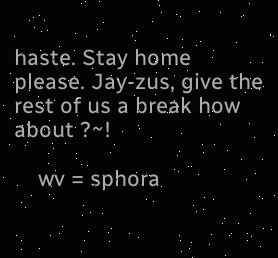haste. Stay home please. Jay-zus, give the rest of us a break how about ?~!

    wv = sphora